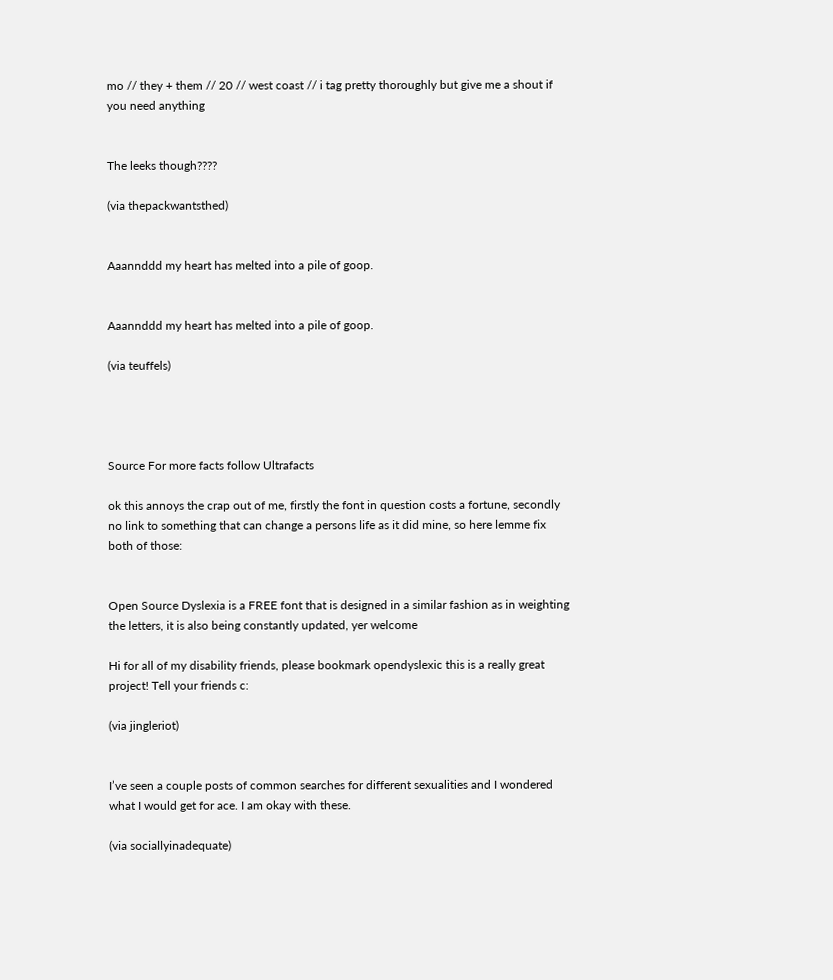mo // they + them // 20 // west coast // i tag pretty thoroughly but give me a shout if you need anything


The leeks though????

(via thepackwantsthed)


Aaannddd my heart has melted into a pile of goop.


Aaannddd my heart has melted into a pile of goop.

(via teuffels)




Source For more facts follow Ultrafacts

ok this annoys the crap out of me, firstly the font in question costs a fortune, secondly no link to something that can change a persons life as it did mine, so here lemme fix both of those:


Open Source Dyslexia is a FREE font that is designed in a similar fashion as in weighting the letters, it is also being constantly updated, yer welcome

Hi for all of my disability friends, please bookmark opendyslexic this is a really great project! Tell your friends c:

(via jingleriot)


I’ve seen a couple posts of common searches for different sexualities and I wondered what I would get for ace. I am okay with these.

(via sociallyinadequate)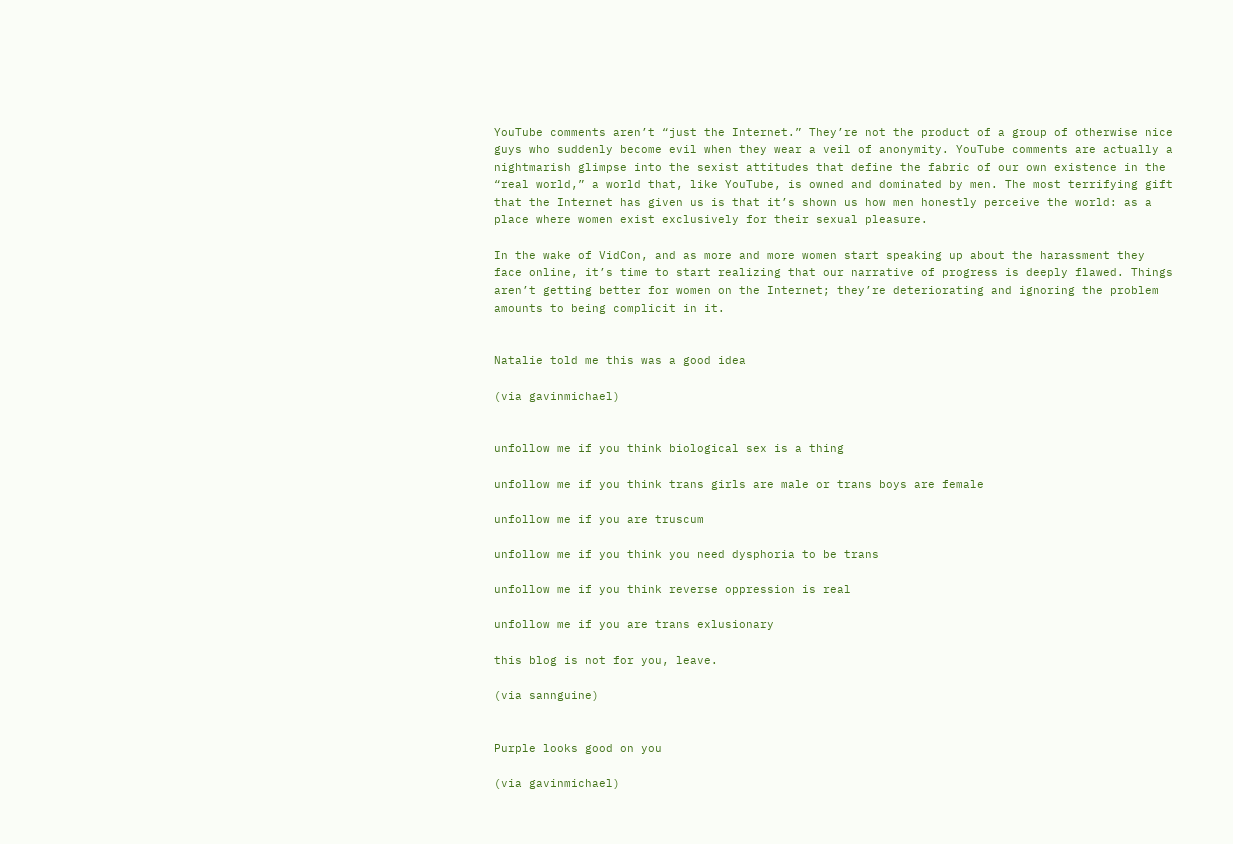YouTube comments aren’t “just the Internet.” They’re not the product of a group of otherwise nice guys who suddenly become evil when they wear a veil of anonymity. YouTube comments are actually a nightmarish glimpse into the sexist attitudes that define the fabric of our own existence in the “real world,” a world that, like YouTube, is owned and dominated by men. The most terrifying gift that the Internet has given us is that it’s shown us how men honestly perceive the world: as a place where women exist exclusively for their sexual pleasure.

In the wake of VidCon, and as more and more women start speaking up about the harassment they face online, it’s time to start realizing that our narrative of progress is deeply flawed. Things aren’t getting better for women on the Internet; they’re deteriorating and ignoring the problem amounts to being complicit in it.


Natalie told me this was a good idea

(via gavinmichael)


unfollow me if you think biological sex is a thing

unfollow me if you think trans girls are male or trans boys are female

unfollow me if you are truscum

unfollow me if you think you need dysphoria to be trans

unfollow me if you think reverse oppression is real

unfollow me if you are trans exlusionary

this blog is not for you, leave.

(via sannguine)


Purple looks good on you

(via gavinmichael)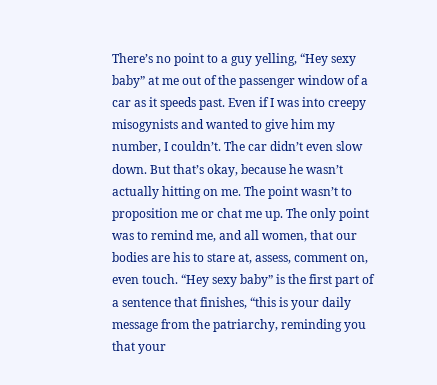There’s no point to a guy yelling, “Hey sexy baby” at me out of the passenger window of a car as it speeds past. Even if I was into creepy misogynists and wanted to give him my number, I couldn’t. The car didn’t even slow down. But that’s okay, because he wasn’t actually hitting on me. The point wasn’t to proposition me or chat me up. The only point was to remind me, and all women, that our bodies are his to stare at, assess, comment on, even touch. “Hey sexy baby” is the first part of a sentence that finishes, “this is your daily message from the patriarchy, reminding you that your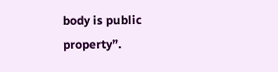body is public property”.